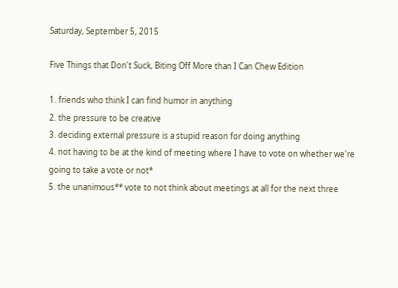Saturday, September 5, 2015

Five Things that Don't Suck, Biting Off More than I Can Chew Edition

1. friends who think I can find humor in anything
2. the pressure to be creative
3. deciding external pressure is a stupid reason for doing anything
4. not having to be at the kind of meeting where I have to vote on whether we're going to take a vote or not*
5. the unanimous** vote to not think about meetings at all for the next three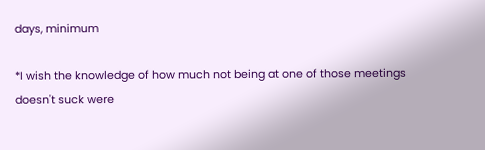days, minimum

*I wish the knowledge of how much not being at one of those meetings doesn't suck were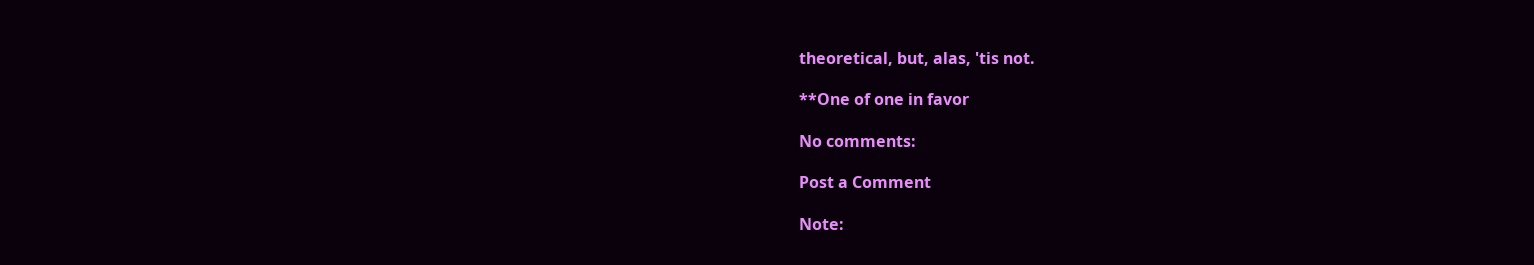theoretical, but, alas, 'tis not.

**One of one in favor

No comments:

Post a Comment

Note: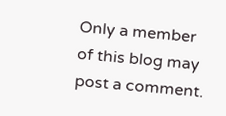Only a member of this blog may post a comment.